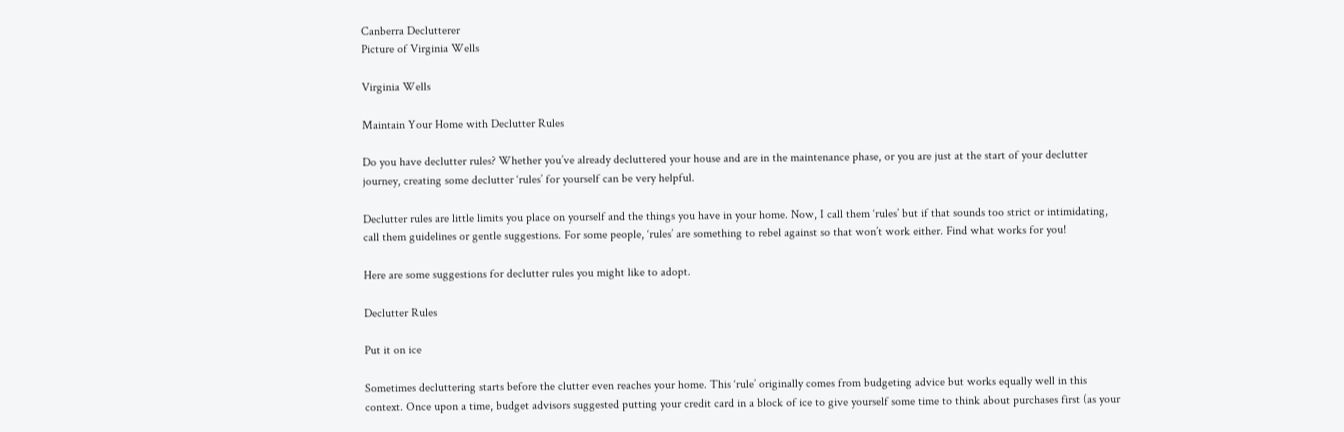Canberra Declutterer
Picture of Virginia Wells

Virginia Wells

Maintain Your Home with Declutter Rules

Do you have declutter rules? Whether you’ve already decluttered your house and are in the maintenance phase, or you are just at the start of your declutter journey, creating some declutter ‘rules’ for yourself can be very helpful.

Declutter rules are little limits you place on yourself and the things you have in your home. Now, I call them ‘rules’ but if that sounds too strict or intimidating, call them guidelines or gentle suggestions. For some people, ‘rules’ are something to rebel against so that won’t work either. Find what works for you!

Here are some suggestions for declutter rules you might like to adopt.

Declutter Rules

Put it on ice

Sometimes decluttering starts before the clutter even reaches your home. This ‘rule’ originally comes from budgeting advice but works equally well in this context. Once upon a time, budget advisors suggested putting your credit card in a block of ice to give yourself some time to think about purchases first (as your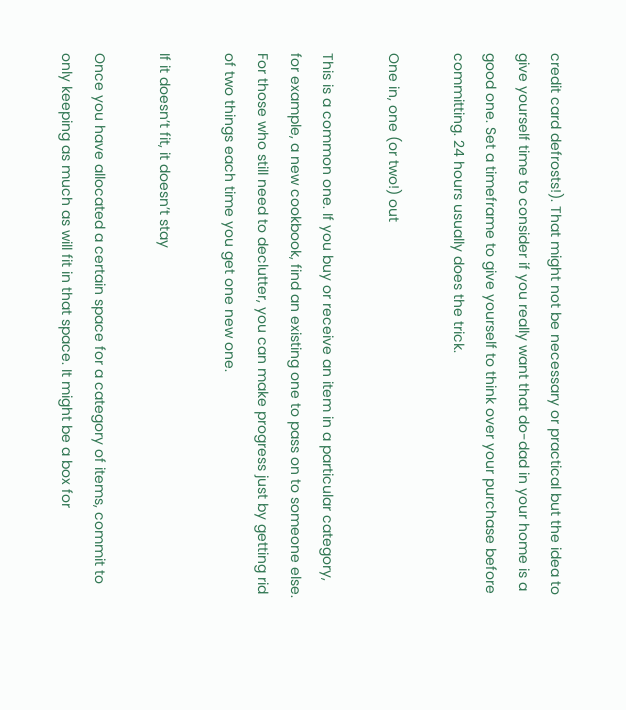credit card defrosts!). That might not be necessary or practical but the idea to give yourself time to consider if you really want that do-dad in your home is a good one. Set a timeframe to give yourself to think over your purchase before committing. 24 hours usually does the trick.

One in, one (or two!) out

This is a common one. If you buy or receive an item in a particular category, for example, a new cookbook, find an existing one to pass on to someone else. For those who still need to declutter, you can make progress just by getting rid of two things each time you get one new one.

If it doesn’t fit, it doesn’t stay

Once you have allocated a certain space for a category of items, commit to only keeping as much as will fit in that space. It might be a box for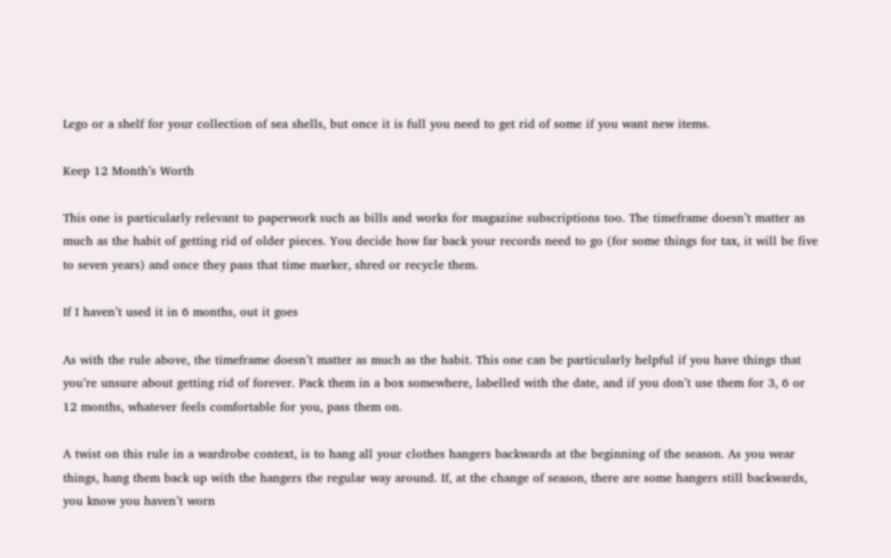Lego or a shelf for your collection of sea shells, but once it is full you need to get rid of some if you want new items.

Keep 12 Month’s Worth

This one is particularly relevant to paperwork such as bills and works for magazine subscriptions too. The timeframe doesn’t matter as much as the habit of getting rid of older pieces. You decide how far back your records need to go (for some things for tax, it will be five to seven years) and once they pass that time marker, shred or recycle them.

If I haven’t used it in 6 months, out it goes

As with the rule above, the timeframe doesn’t matter as much as the habit. This one can be particularly helpful if you have things that you’re unsure about getting rid of forever. Pack them in a box somewhere, labelled with the date, and if you don’t use them for 3, 6 or 12 months, whatever feels comfortable for you, pass them on.

A twist on this rule in a wardrobe context, is to hang all your clothes hangers backwards at the beginning of the season. As you wear things, hang them back up with the hangers the regular way around. If, at the change of season, there are some hangers still backwards, you know you haven’t worn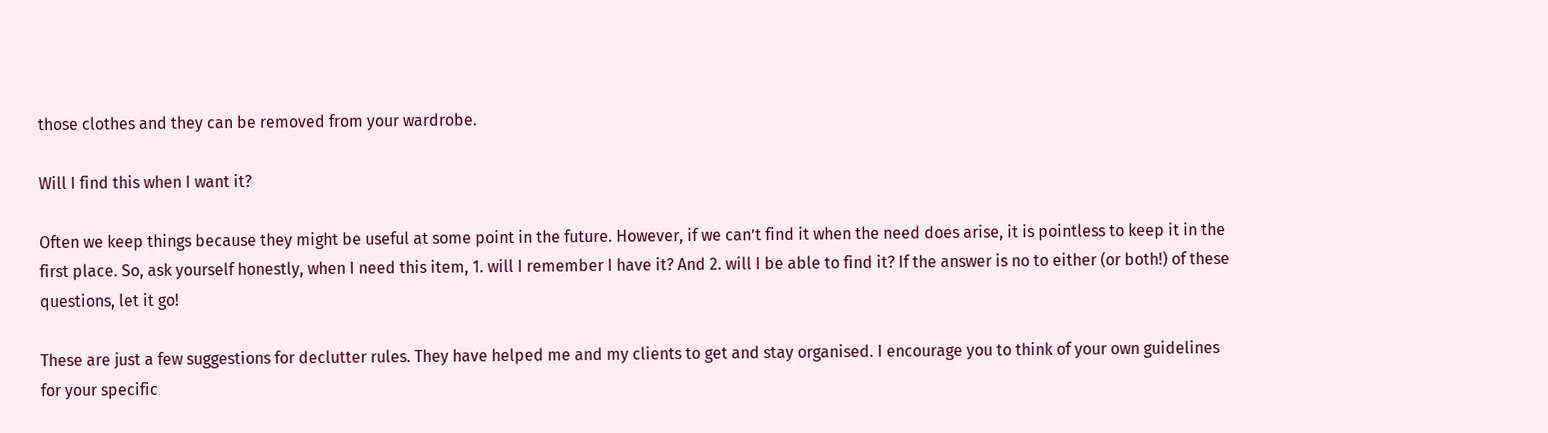those clothes and they can be removed from your wardrobe.

Will I find this when I want it?

Often we keep things because they might be useful at some point in the future. However, if we can’t find it when the need does arise, it is pointless to keep it in the first place. So, ask yourself honestly, when I need this item, 1. will I remember I have it? And 2. will I be able to find it? If the answer is no to either (or both!) of these questions, let it go!

These are just a few suggestions for declutter rules. They have helped me and my clients to get and stay organised. I encourage you to think of your own guidelines for your specific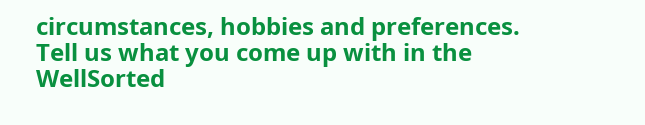circumstances, hobbies and preferences. Tell us what you come up with in the WellSorted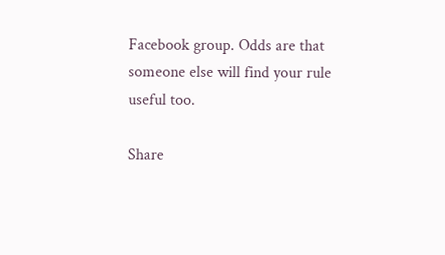Facebook group. Odds are that someone else will find your rule useful too.

Share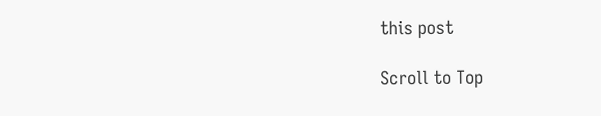this post

Scroll to Top